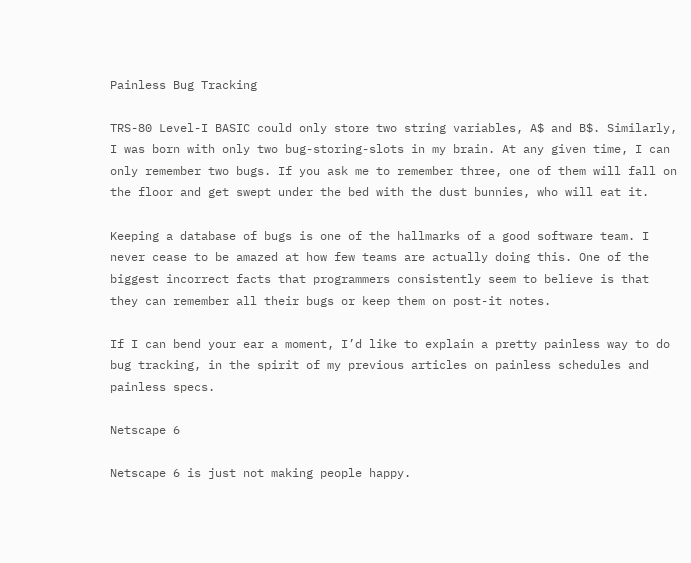Painless Bug Tracking

TRS-80 Level-I BASIC could only store two string variables, A$ and B$. Similarly, I was born with only two bug-storing-slots in my brain. At any given time, I can only remember two bugs. If you ask me to remember three, one of them will fall on the floor and get swept under the bed with the dust bunnies, who will eat it.

Keeping a database of bugs is one of the hallmarks of a good software team. I never cease to be amazed at how few teams are actually doing this. One of the biggest incorrect facts that programmers consistently seem to believe is that they can remember all their bugs or keep them on post-it notes.

If I can bend your ear a moment, I’d like to explain a pretty painless way to do bug tracking, in the spirit of my previous articles on painless schedules and painless specs.

Netscape 6

Netscape 6 is just not making people happy.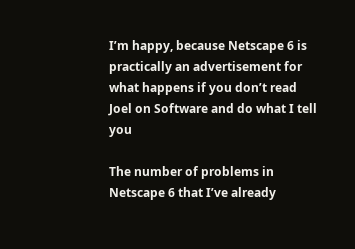I’m happy, because Netscape 6 is practically an advertisement for what happens if you don’t read Joel on Software and do what I tell you

The number of problems in Netscape 6 that I’ve already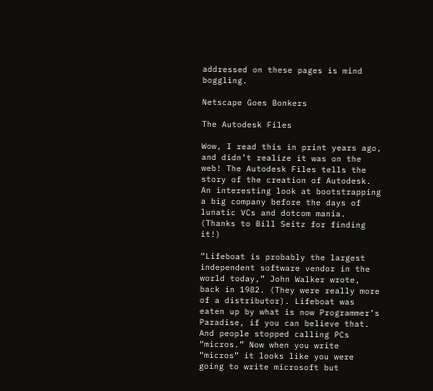addressed on these pages is mind boggling.

Netscape Goes Bonkers

The Autodesk Files

Wow, I read this in print years ago, and didn’t realize it was on the web! The Autodesk Files tells the story of the creation of Autodesk. An interesting look at bootstrapping a big company before the days of lunatic VCs and dotcom mania. (Thanks to Bill Seitz for finding it!)

“Lifeboat is probably the largest independent software vendor in the world today,” John Walker wrote, back in 1982. (They were really more of a distributor). Lifeboat was eaten up by what is now Programmer’s Paradise, if you can believe that. And people stopped calling PCs “micros.” Now when you write “micros” it looks like you were going to write microsoft but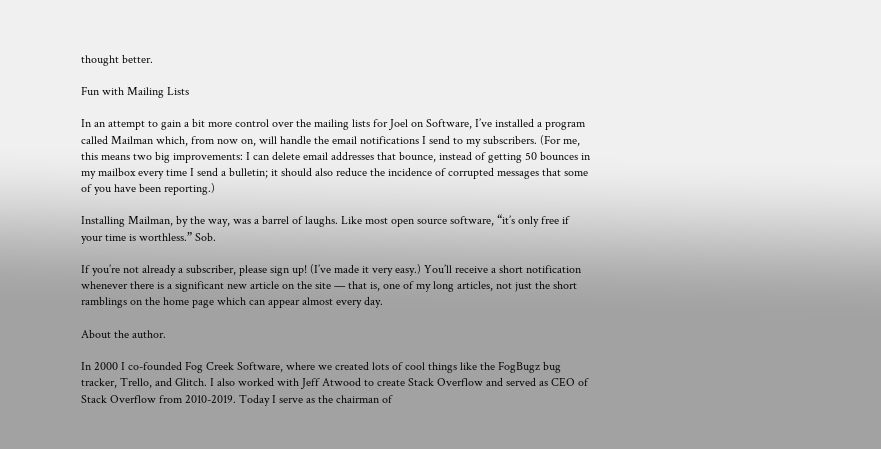thought better.

Fun with Mailing Lists

In an attempt to gain a bit more control over the mailing lists for Joel on Software, I’ve installed a program called Mailman which, from now on, will handle the email notifications I send to my subscribers. (For me, this means two big improvements: I can delete email addresses that bounce, instead of getting 50 bounces in my mailbox every time I send a bulletin; it should also reduce the incidence of corrupted messages that some of you have been reporting.)

Installing Mailman, by the way, was a barrel of laughs. Like most open source software, “it’s only free if your time is worthless.” Sob.

If you’re not already a subscriber, please sign up! (I’ve made it very easy.) You’ll receive a short notification whenever there is a significant new article on the site — that is, one of my long articles, not just the short ramblings on the home page which can appear almost every day.

About the author.

In 2000 I co-founded Fog Creek Software, where we created lots of cool things like the FogBugz bug tracker, Trello, and Glitch. I also worked with Jeff Atwood to create Stack Overflow and served as CEO of Stack Overflow from 2010-2019. Today I serve as the chairman of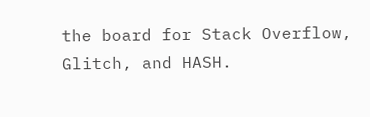the board for Stack Overflow, Glitch, and HASH.